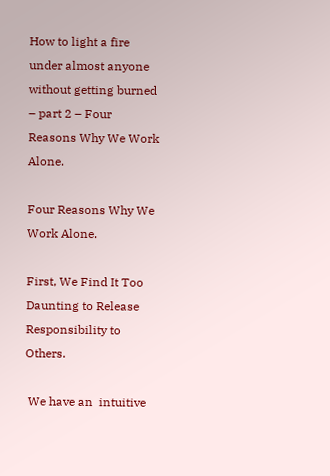How to light a fire under almost anyone without getting burned – part 2 – Four Reasons Why We Work Alone.

Four Reasons Why We Work Alone.

First, We Find It Too Daunting to Release Responsibility to Others.

 We have an  intuitive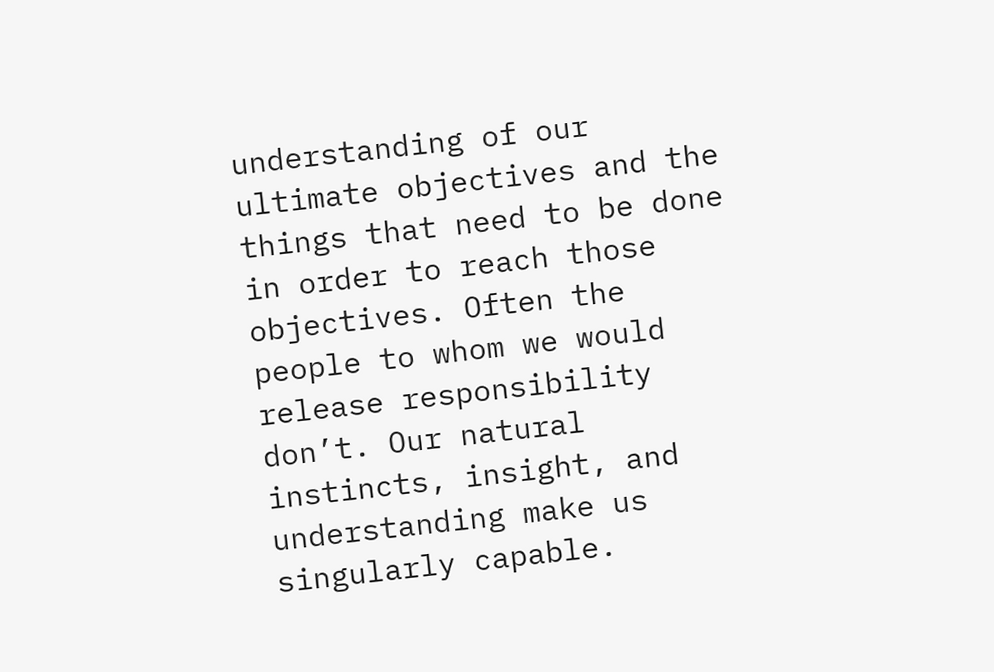understanding of our ultimate objectives and the things that need to be done in order to reach those objectives. Often the people to whom we would release responsibility don’t. Our natural instincts, insight, and understanding make us singularly capable.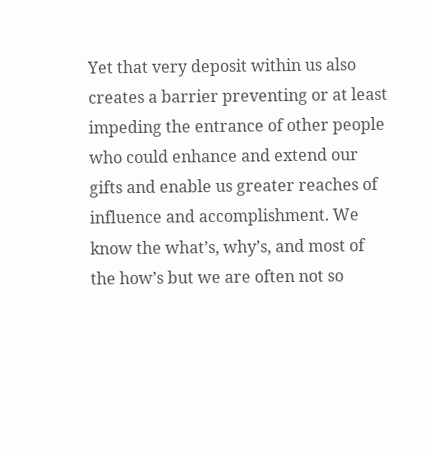Yet that very deposit within us also creates a barrier preventing or at least impeding the entrance of other people who could enhance and extend our gifts and enable us greater reaches of influence and accomplishment. We know the what’s, why’s, and most of the how’s but we are often not so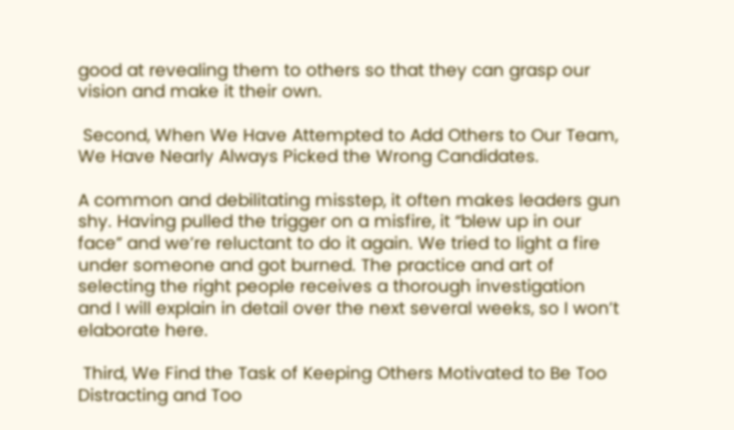good at revealing them to others so that they can grasp our vision and make it their own.

 Second, When We Have Attempted to Add Others to Our Team, We Have Nearly Always Picked the Wrong Candidates.

A common and debilitating misstep, it often makes leaders gun shy. Having pulled the trigger on a misfire, it “blew up in our face” and we’re reluctant to do it again. We tried to light a fire under someone and got burned. The practice and art of selecting the right people receives a thorough investigation and I will explain in detail over the next several weeks, so I won’t elaborate here.

 Third, We Find the Task of Keeping Others Motivated to Be Too Distracting and Too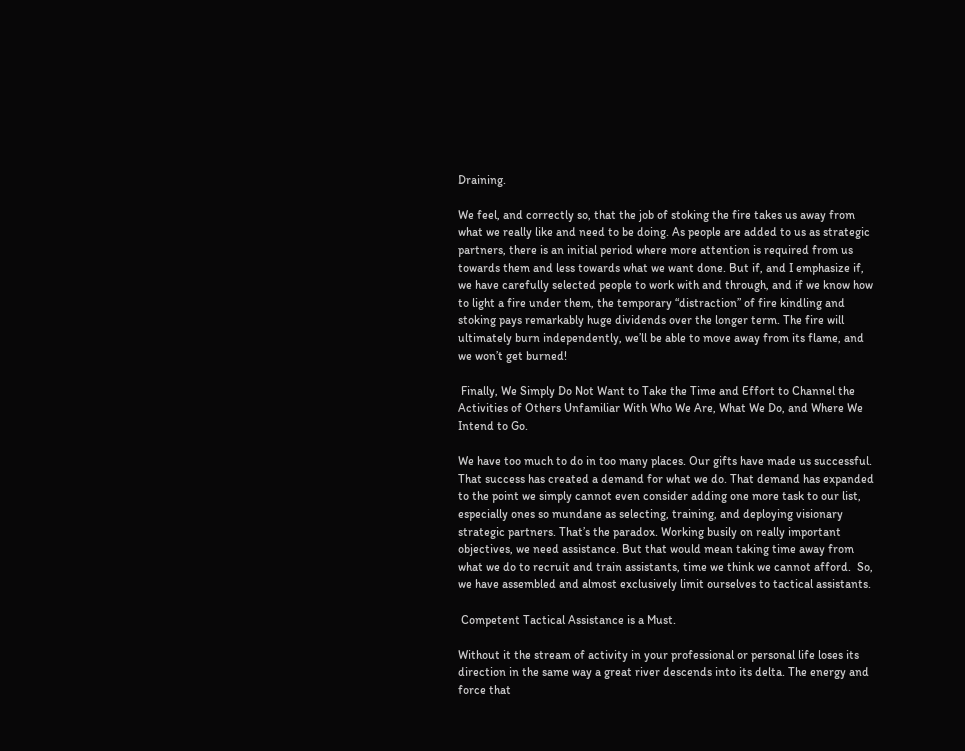Draining.

We feel, and correctly so, that the job of stoking the fire takes us away from what we really like and need to be doing. As people are added to us as strategic partners, there is an initial period where more attention is required from us towards them and less towards what we want done. But if, and I emphasize if, we have carefully selected people to work with and through, and if we know how to light a fire under them, the temporary “distraction” of fire kindling and stoking pays remarkably huge dividends over the longer term. The fire will ultimately burn independently, we’ll be able to move away from its flame, and we won’t get burned!

 Finally, We Simply Do Not Want to Take the Time and Effort to Channel the Activities of Others Unfamiliar With Who We Are, What We Do, and Where We Intend to Go.

We have too much to do in too many places. Our gifts have made us successful. That success has created a demand for what we do. That demand has expanded to the point we simply cannot even consider adding one more task to our list, especially ones so mundane as selecting, training, and deploying visionary strategic partners. That’s the paradox. Working busily on really important objectives, we need assistance. But that would mean taking time away from what we do to recruit and train assistants, time we think we cannot afford.  So, we have assembled and almost exclusively limit ourselves to tactical assistants.

 Competent Tactical Assistance is a Must.

Without it the stream of activity in your professional or personal life loses its direction in the same way a great river descends into its delta. The energy and force that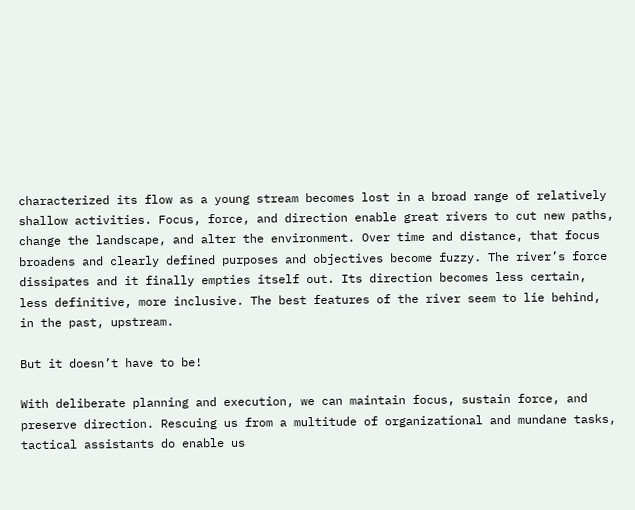characterized its flow as a young stream becomes lost in a broad range of relatively shallow activities. Focus, force, and direction enable great rivers to cut new paths, change the landscape, and alter the environment. Over time and distance, that focus broadens and clearly defined purposes and objectives become fuzzy. The river’s force dissipates and it finally empties itself out. Its direction becomes less certain, less definitive, more inclusive. The best features of the river seem to lie behind, in the past, upstream.

But it doesn’t have to be!

With deliberate planning and execution, we can maintain focus, sustain force, and preserve direction. Rescuing us from a multitude of organizational and mundane tasks, tactical assistants do enable us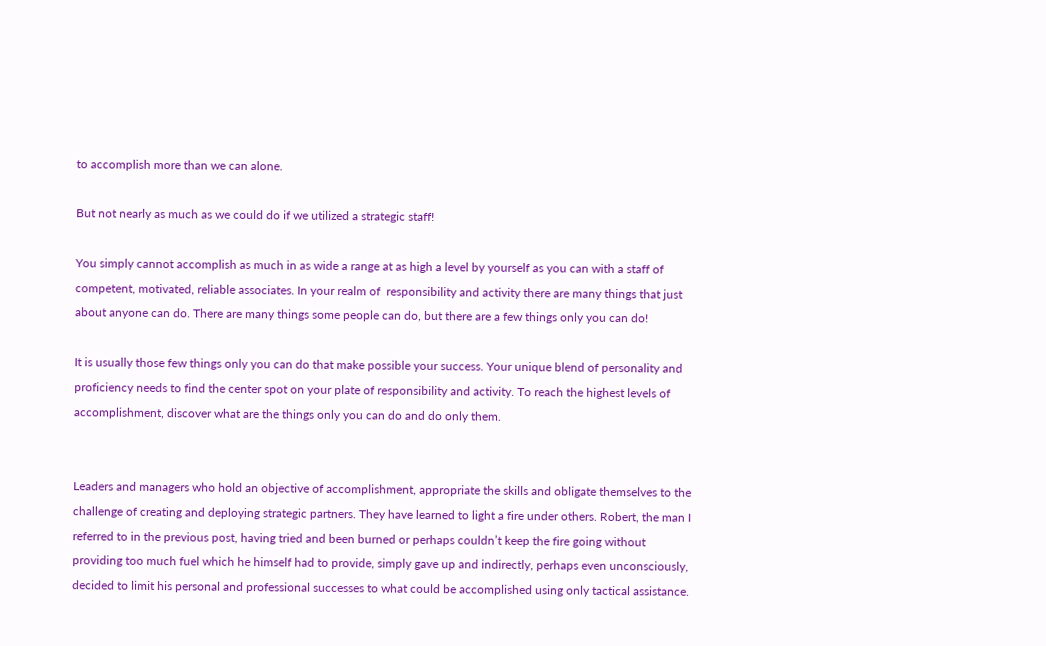to accomplish more than we can alone.

But not nearly as much as we could do if we utilized a strategic staff!

You simply cannot accomplish as much in as wide a range at as high a level by yourself as you can with a staff of competent, motivated, reliable associates. In your realm of  responsibility and activity there are many things that just about anyone can do. There are many things some people can do, but there are a few things only you can do!

It is usually those few things only you can do that make possible your success. Your unique blend of personality and proficiency needs to find the center spot on your plate of responsibility and activity. To reach the highest levels of accomplishment, discover what are the things only you can do and do only them.


Leaders and managers who hold an objective of accomplishment, appropriate the skills and obligate themselves to the challenge of creating and deploying strategic partners. They have learned to light a fire under others. Robert, the man I referred to in the previous post, having tried and been burned or perhaps couldn’t keep the fire going without providing too much fuel which he himself had to provide, simply gave up and indirectly, perhaps even unconsciously, decided to limit his personal and professional successes to what could be accomplished using only tactical assistance.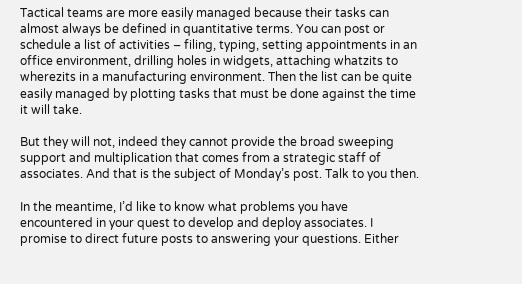Tactical teams are more easily managed because their tasks can almost always be defined in quantitative terms. You can post or schedule a list of activities – filing, typing, setting appointments in an office environment, drilling holes in widgets, attaching whatzits to wherezits in a manufacturing environment. Then the list can be quite easily managed by plotting tasks that must be done against the time it will take.

But they will not, indeed they cannot provide the broad sweeping support and multiplication that comes from a strategic staff of associates. And that is the subject of Monday’s post. Talk to you then.

In the meantime, I’d like to know what problems you have encountered in your quest to develop and deploy associates. I promise to direct future posts to answering your questions. Either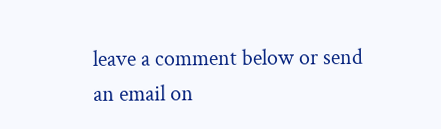leave a comment below or send an email on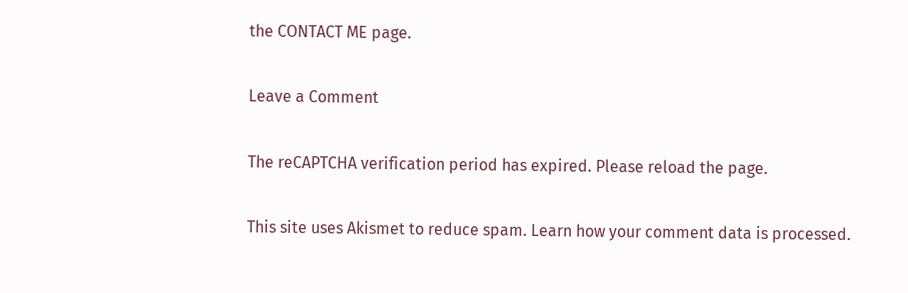the CONTACT ME page.

Leave a Comment

The reCAPTCHA verification period has expired. Please reload the page.

This site uses Akismet to reduce spam. Learn how your comment data is processed.